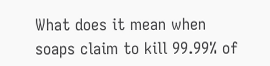What does it mean when soaps claim to kill 99.99% of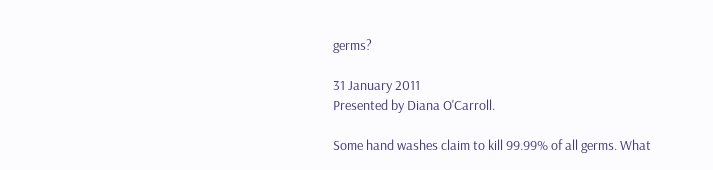germs?

31 January 2011
Presented by Diana O'Carroll.

Some hand washes claim to kill 99.99% of all germs. What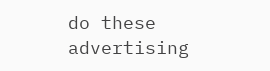do these advertising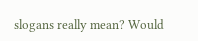slogans really mean? Would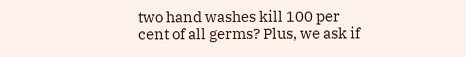two hand washes kill 100 per cent of all germs? Plus, we ask if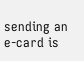sending an e-card is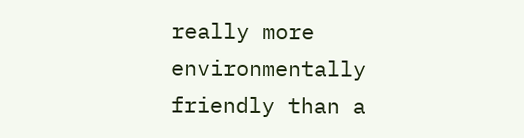really more environmentally friendly than a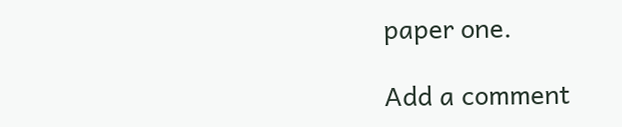paper one.

Add a comment